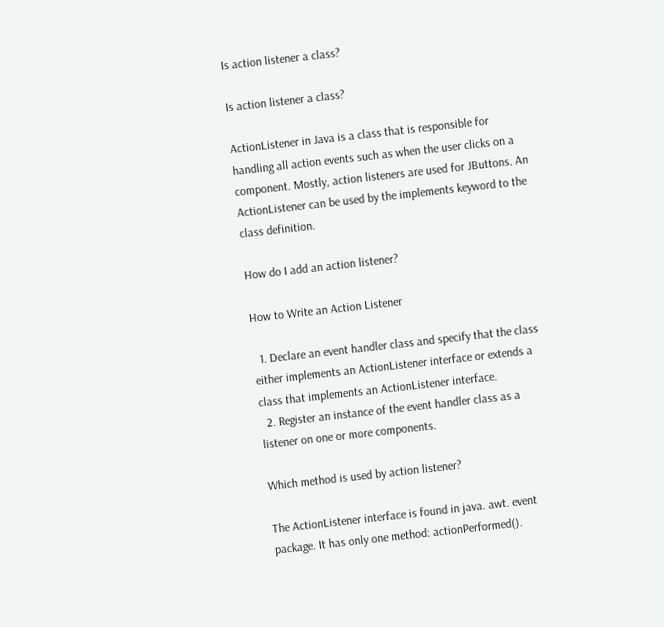Is action listener a class?

Is action listener a class?

ActionListener in Java is a class that is responsible for handling all action events such as when the user clicks on a component. Mostly, action listeners are used for JButtons. An ActionListener can be used by the implements keyword to the class definition.

How do I add an action listener?

How to Write an Action Listener

  1. Declare an event handler class and specify that the class either implements an ActionListener interface or extends a class that implements an ActionListener interface.
  2. Register an instance of the event handler class as a listener on one or more components.

Which method is used by action listener?

The ActionListener interface is found in java. awt. event package. It has only one method: actionPerformed().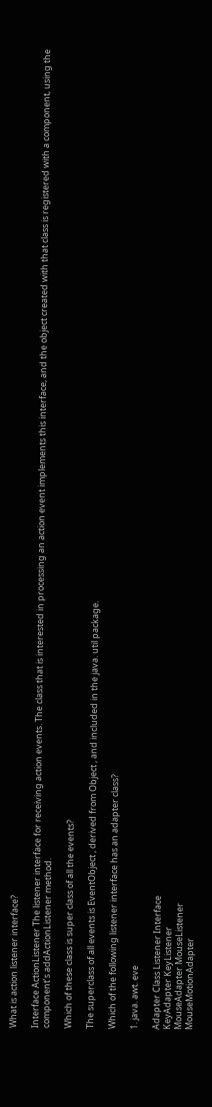What is action listener interface?

Interface ActionListener The listener interface for receiving action events. The class that is interested in processing an action event implements this interface, and the object created with that class is registered with a component, using the component’s addActionListener method.

Which of these class is super class of all the events?

The superclass of all events is EventObject , derived from Object , and included in the java. util package.

Which of the following listener interface has an adapter class?

1. java. awt. eve

Adapter Class Listener Interface
KeyAdapter KeyListener
MouseAdapter MouseListener
MouseMotionAdapter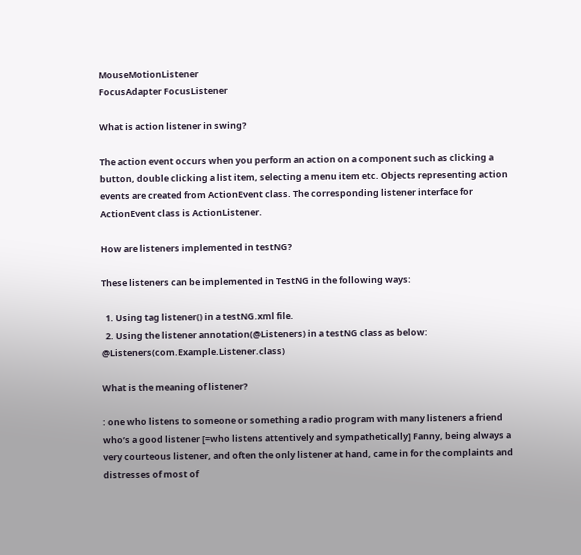MouseMotionListener
FocusAdapter FocusListener

What is action listener in swing?

The action event occurs when you perform an action on a component such as clicking a button, double clicking a list item, selecting a menu item etc. Objects representing action events are created from ActionEvent class. The corresponding listener interface for ActionEvent class is ActionListener.

How are listeners implemented in testNG?

These listeners can be implemented in TestNG in the following ways:

  1. Using tag listener() in a testNG.xml file.
  2. Using the listener annotation(@Listeners) in a testNG class as below: @Listeners(com.Example.Listener.class)

What is the meaning of listener?

: one who listens to someone or something a radio program with many listeners a friend who’s a good listener [=who listens attentively and sympathetically] Fanny, being always a very courteous listener, and often the only listener at hand, came in for the complaints and distresses of most of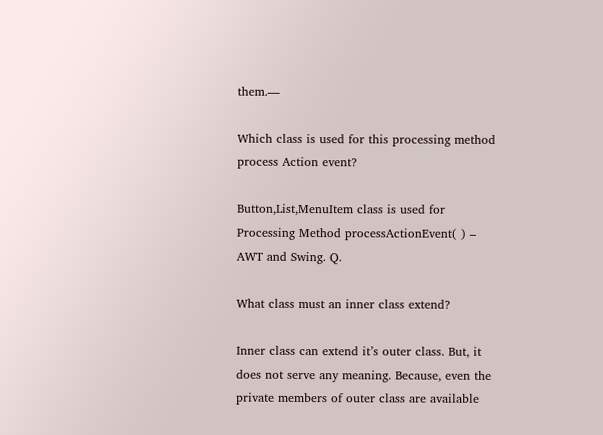them.—

Which class is used for this processing method process Action event?

Button,List,MenuItem class is used for Processing Method processActionEvent( ) – AWT and Swing. Q.

What class must an inner class extend?

Inner class can extend it’s outer class. But, it does not serve any meaning. Because, even the private members of outer class are available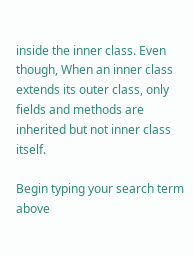inside the inner class. Even though, When an inner class extends its outer class, only fields and methods are inherited but not inner class itself.

Begin typing your search term above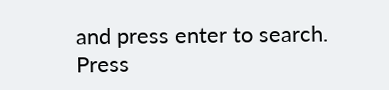and press enter to search. Press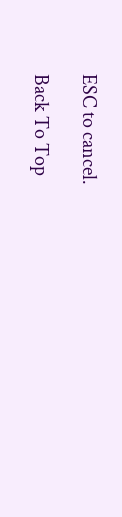ESC to cancel.

Back To Top